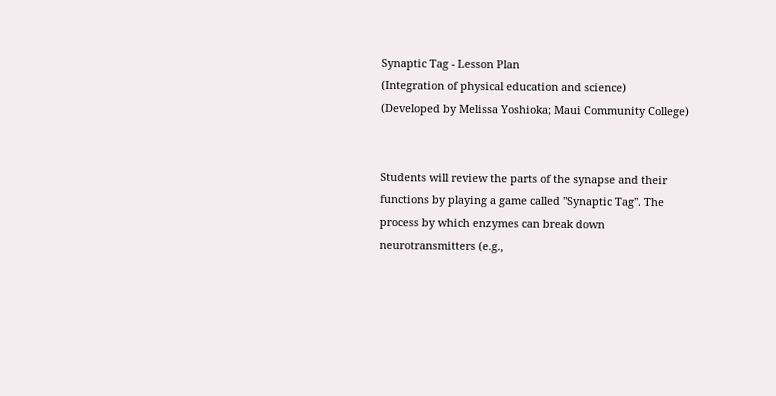Synaptic Tag - Lesson Plan
(Integration of physical education and science)
(Developed by Melissa Yoshioka; Maui Community College)


Students will review the parts of the synapse and their functions by playing a game called "Synaptic Tag". The process by which enzymes can break down neurotransmitters (e.g.,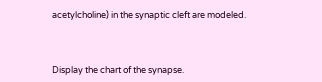acetylcholine) in the synaptic cleft are modeled.



Display the chart of the synapse.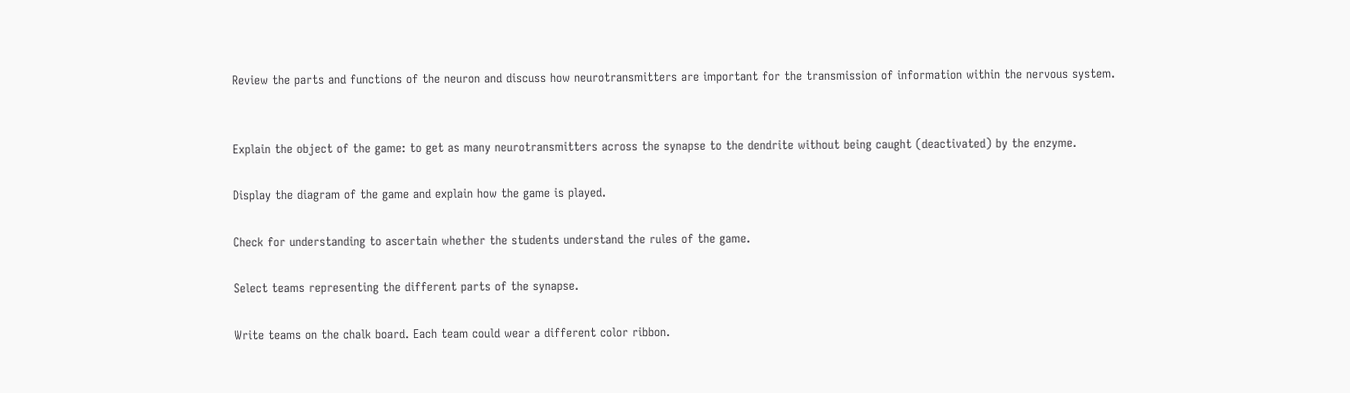Review the parts and functions of the neuron and discuss how neurotransmitters are important for the transmission of information within the nervous system.


Explain the object of the game: to get as many neurotransmitters across the synapse to the dendrite without being caught (deactivated) by the enzyme.

Display the diagram of the game and explain how the game is played.

Check for understanding to ascertain whether the students understand the rules of the game.

Select teams representing the different parts of the synapse.

Write teams on the chalk board. Each team could wear a different color ribbon.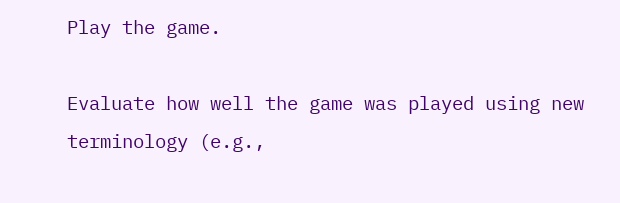Play the game.

Evaluate how well the game was played using new terminology (e.g.,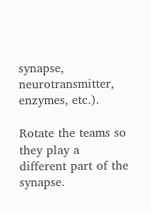synapse, neurotransmitter, enzymes, etc.).

Rotate the teams so they play a different part of the synapse.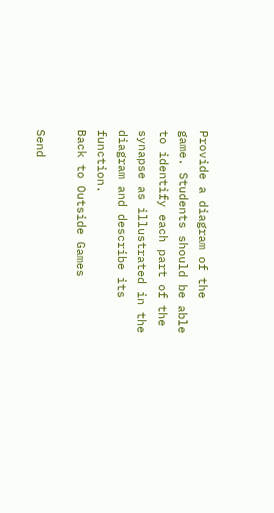Provide a diagram of the game. Students should be able to identify each part of the synapse as illustrated in the diagram and describe its function.
Back to Outside Games

Send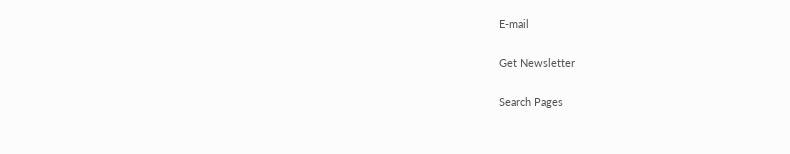E-mail

Get Newsletter

Search Pages